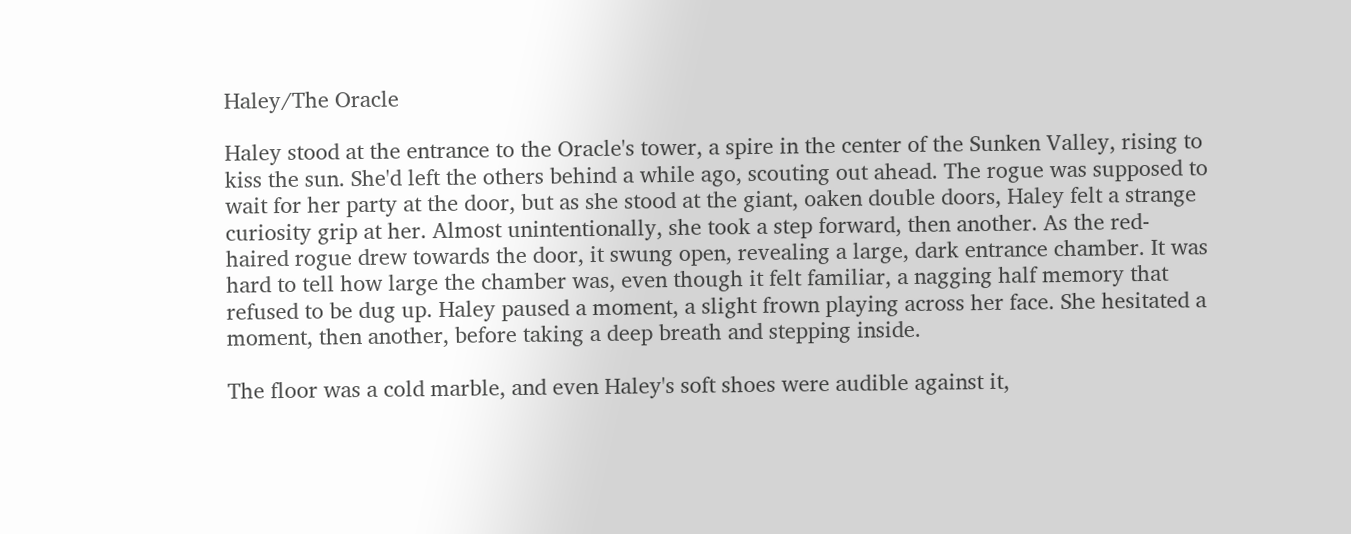Haley/The Oracle

Haley stood at the entrance to the Oracle's tower, a spire in the center of the Sunken Valley, rising to kiss the sun. She'd left the others behind a while ago, scouting out ahead. The rogue was supposed to wait for her party at the door, but as she stood at the giant, oaken double doors, Haley felt a strange curiosity grip at her. Almost unintentionally, she took a step forward, then another. As the red-haired rogue drew towards the door, it swung open, revealing a large, dark entrance chamber. It was hard to tell how large the chamber was, even though it felt familiar, a nagging half memory that refused to be dug up. Haley paused a moment, a slight frown playing across her face. She hesitated a moment, then another, before taking a deep breath and stepping inside.

The floor was a cold marble, and even Haley's soft shoes were audible against it,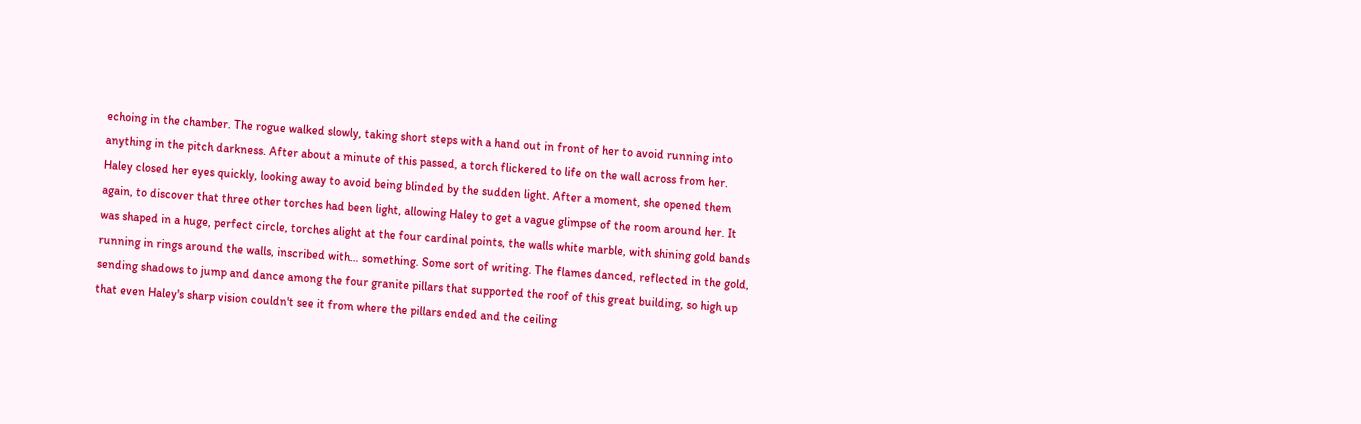echoing in the chamber. The rogue walked slowly, taking short steps with a hand out in front of her to avoid running into anything in the pitch darkness. After about a minute of this passed, a torch flickered to life on the wall across from her. Haley closed her eyes quickly, looking away to avoid being blinded by the sudden light. After a moment, she opened them again, to discover that three other torches had been light, allowing Haley to get a vague glimpse of the room around her. It was shaped in a huge, perfect circle, torches alight at the four cardinal points, the walls white marble, with shining gold bands running in rings around the walls, inscribed with… something. Some sort of writing. The flames danced, reflected in the gold, sending shadows to jump and dance among the four granite pillars that supported the roof of this great building, so high up that even Haley's sharp vision couldn't see it from where the pillars ended and the ceiling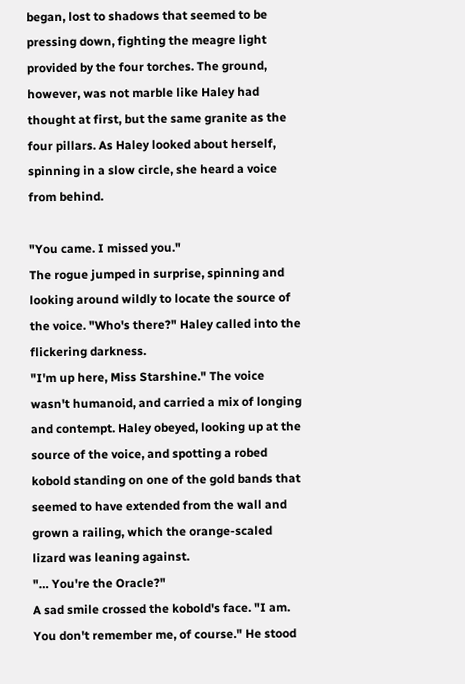began, lost to shadows that seemed to be pressing down, fighting the meagre light provided by the four torches. The ground, however, was not marble like Haley had thought at first, but the same granite as the four pillars. As Haley looked about herself, spinning in a slow circle, she heard a voice from behind.

"You came. I missed you."
The rogue jumped in surprise, spinning and looking around wildly to locate the source of the voice. "Who's there?" Haley called into the flickering darkness.
"I'm up here, Miss Starshine." The voice wasn't humanoid, and carried a mix of longing and contempt. Haley obeyed, looking up at the source of the voice, and spotting a robed kobold standing on one of the gold bands that seemed to have extended from the wall and grown a railing, which the orange-scaled lizard was leaning against.
"… You're the Oracle?"
A sad smile crossed the kobold's face. "I am. You don't remember me, of course." He stood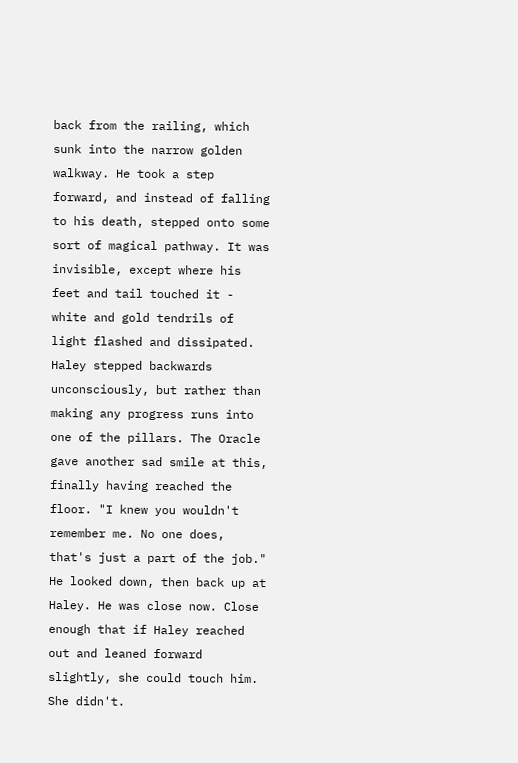back from the railing, which sunk into the narrow golden walkway. He took a step forward, and instead of falling to his death, stepped onto some sort of magical pathway. It was invisible, except where his feet and tail touched it - white and gold tendrils of light flashed and dissipated. Haley stepped backwards unconsciously, but rather than making any progress runs into one of the pillars. The Oracle gave another sad smile at this, finally having reached the floor. "I knew you wouldn't remember me. No one does, that's just a part of the job." He looked down, then back up at Haley. He was close now. Close enough that if Haley reached out and leaned forward slightly, she could touch him.
She didn't.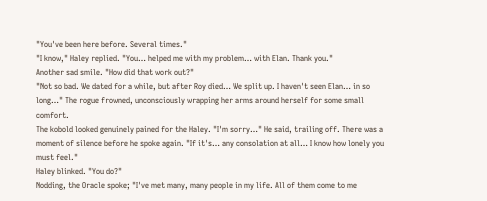"You've been here before. Several times."
"I know," Haley replied. "You… helped me with my problem… with Elan. Thank you."
Another sad smile. "How did that work out?"
"Not so bad. We dated for a while, but after Roy died… We split up. I haven't seen Elan… in so long…" The rogue frowned, unconsciously wrapping her arms around herself for some small comfort.
The kobold looked genuinely pained for the Haley. "I'm sorry…" He said, trailing off. There was a moment of silence before he spoke again. "If it's… any consolation at all… I know how lonely you must feel."
Haley blinked. "You do?"
Nodding, the Oracle spoke; "I've met many, many people in my life. All of them come to me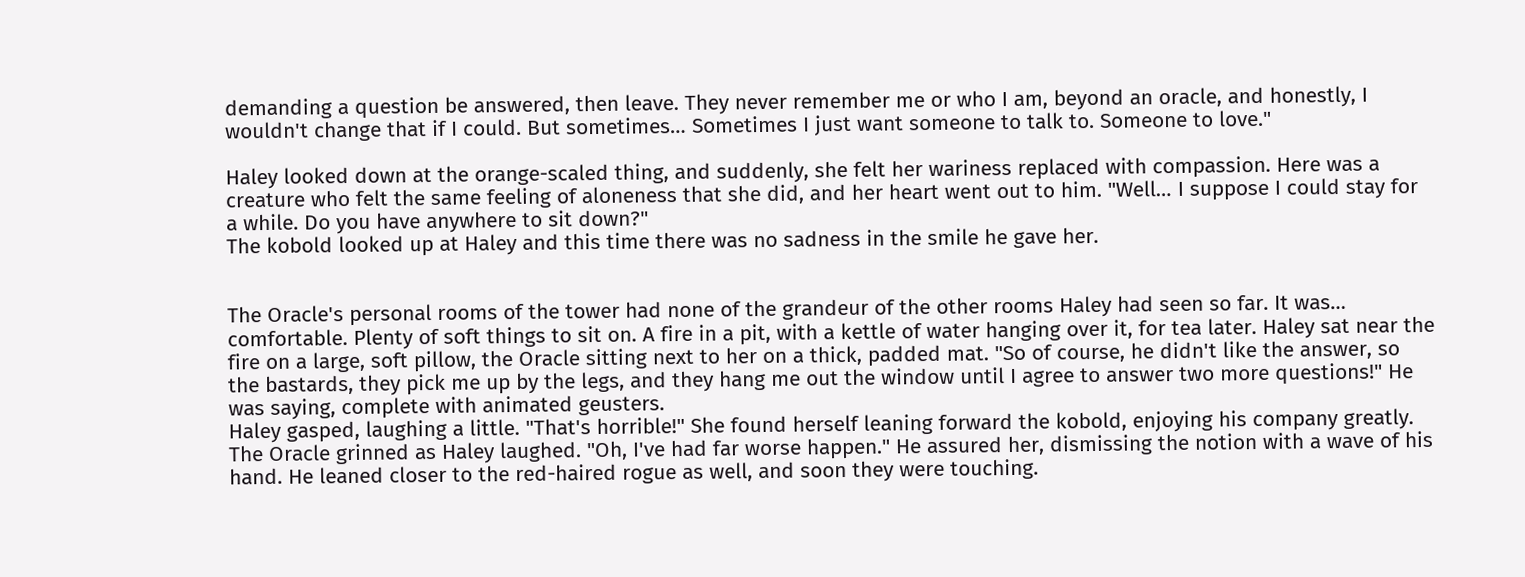demanding a question be answered, then leave. They never remember me or who I am, beyond an oracle, and honestly, I wouldn't change that if I could. But sometimes… Sometimes I just want someone to talk to. Someone to love."

Haley looked down at the orange-scaled thing, and suddenly, she felt her wariness replaced with compassion. Here was a creature who felt the same feeling of aloneness that she did, and her heart went out to him. "Well… I suppose I could stay for a while. Do you have anywhere to sit down?"
The kobold looked up at Haley and this time there was no sadness in the smile he gave her.


The Oracle's personal rooms of the tower had none of the grandeur of the other rooms Haley had seen so far. It was… comfortable. Plenty of soft things to sit on. A fire in a pit, with a kettle of water hanging over it, for tea later. Haley sat near the fire on a large, soft pillow, the Oracle sitting next to her on a thick, padded mat. "So of course, he didn't like the answer, so the bastards, they pick me up by the legs, and they hang me out the window until I agree to answer two more questions!" He was saying, complete with animated geusters.
Haley gasped, laughing a little. "That's horrible!" She found herself leaning forward the kobold, enjoying his company greatly.
The Oracle grinned as Haley laughed. "Oh, I've had far worse happen." He assured her, dismissing the notion with a wave of his hand. He leaned closer to the red-haired rogue as well, and soon they were touching.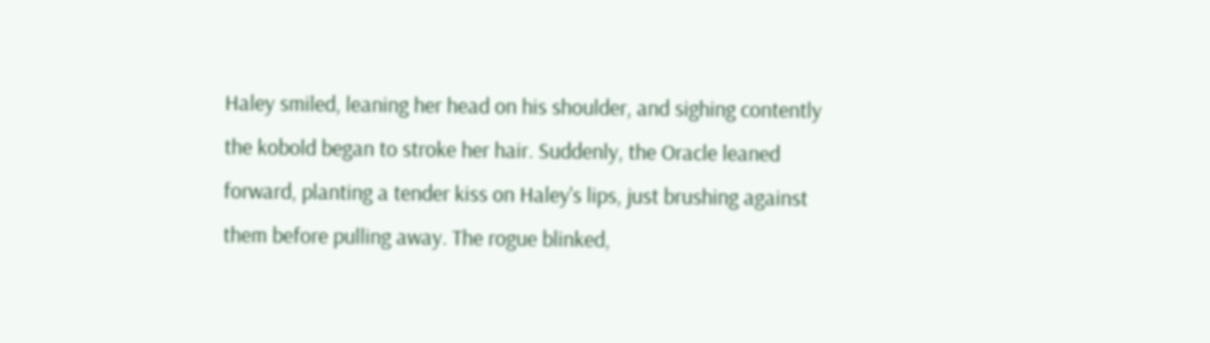Haley smiled, leaning her head on his shoulder, and sighing contently the kobold began to stroke her hair. Suddenly, the Oracle leaned forward, planting a tender kiss on Haley's lips, just brushing against them before pulling away. The rogue blinked,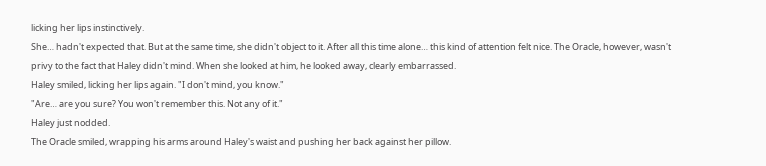licking her lips instinctively.
She… hadn't expected that. But at the same time, she didn't object to it. After all this time alone… this kind of attention felt nice. The Oracle, however, wasn't privy to the fact that Haley didn't mind. When she looked at him, he looked away, clearly embarrassed.
Haley smiled, licking her lips again. "I don't mind, you know."
"Are… are you sure? You won't remember this. Not any of it."
Haley just nodded.
The Oracle smiled, wrapping his arms around Haley's waist and pushing her back against her pillow.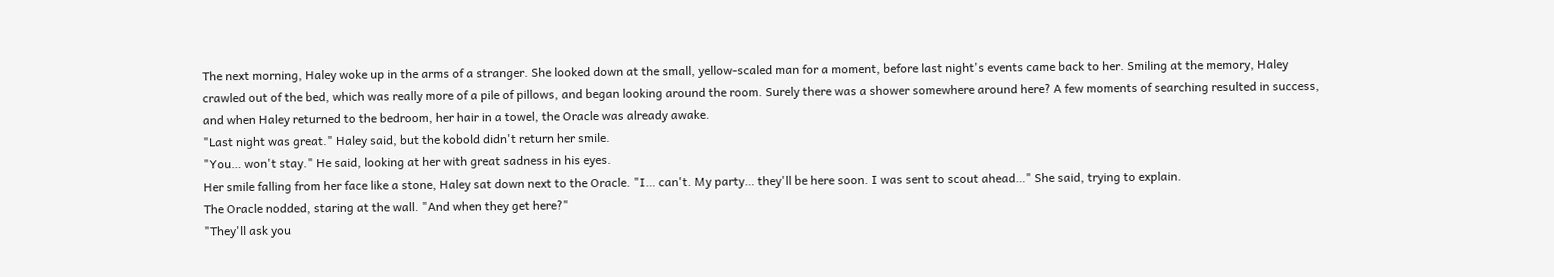The next morning, Haley woke up in the arms of a stranger. She looked down at the small, yellow-scaled man for a moment, before last night's events came back to her. Smiling at the memory, Haley crawled out of the bed, which was really more of a pile of pillows, and began looking around the room. Surely there was a shower somewhere around here? A few moments of searching resulted in success, and when Haley returned to the bedroom, her hair in a towel, the Oracle was already awake.
"Last night was great." Haley said, but the kobold didn't return her smile.
"You… won't stay." He said, looking at her with great sadness in his eyes.
Her smile falling from her face like a stone, Haley sat down next to the Oracle. "I… can't. My party… they'll be here soon. I was sent to scout ahead…" She said, trying to explain.
The Oracle nodded, staring at the wall. "And when they get here?"
"They'll ask you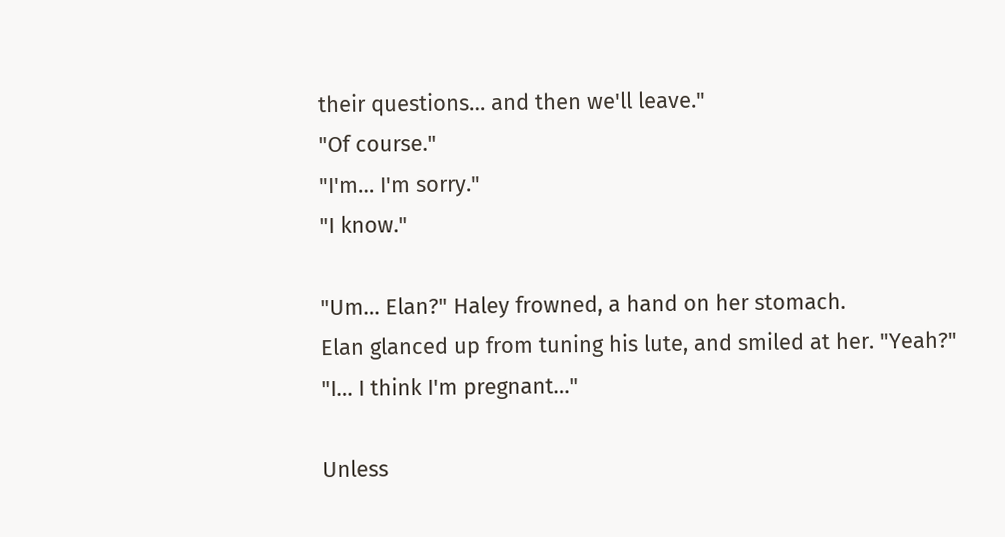their questions… and then we'll leave."
"Of course."
"I'm… I'm sorry."
"I know."

"Um… Elan?" Haley frowned, a hand on her stomach.
Elan glanced up from tuning his lute, and smiled at her. "Yeah?"
"I… I think I'm pregnant…"

Unless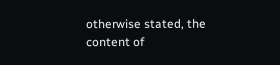otherwise stated, the content of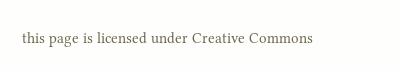this page is licensed under Creative Commons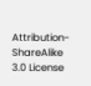Attribution-ShareAlike 3.0 License